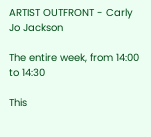ARTIST OUTFRONT - Carly Jo Jackson

The entire week, from 14:00 to 14:30

This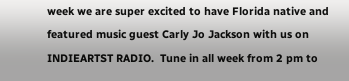week we are super excited to have Florida native and featured music guest Carly Jo Jackson with us on INDIEARTST RADIO.  Tune in all week from 2 pm to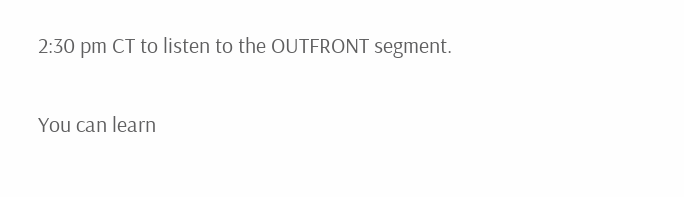2:30 pm CT to listen to the OUTFRONT segment.

You can learn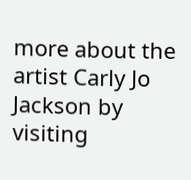more about the artist Carly Jo Jackson by visiting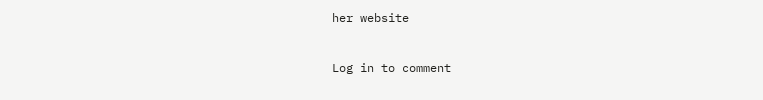her website


Log in to comment